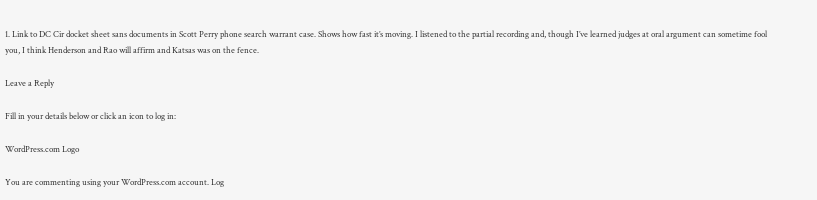1. Link to DC Cir docket sheet sans documents in Scott Perry phone search warrant case. Shows how fast it’s moving. I listened to the partial recording and, though I’ve learned judges at oral argument can sometime fool you, I think Henderson and Rao will affirm and Katsas was on the fence.

Leave a Reply

Fill in your details below or click an icon to log in:

WordPress.com Logo

You are commenting using your WordPress.com account. Log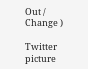Out /  Change )

Twitter picture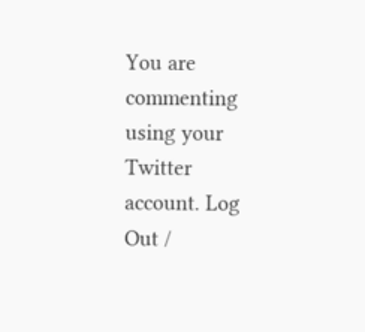You are commenting using your Twitter account. Log Out /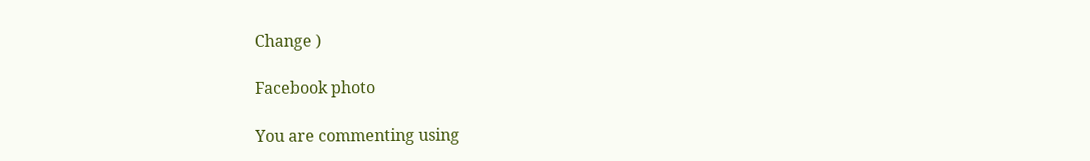Change )

Facebook photo

You are commenting using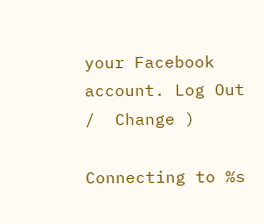your Facebook account. Log Out /  Change )

Connecting to %s